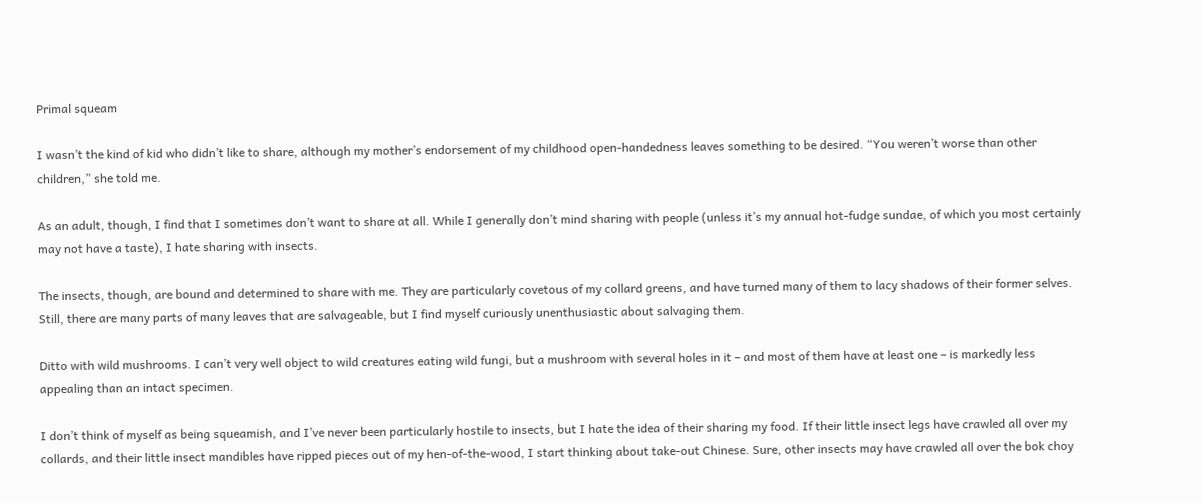Primal squeam

I wasn’t the kind of kid who didn’t like to share, although my mother’s endorsement of my childhood open-handedness leaves something to be desired. “You weren’t worse than other children,” she told me.

As an adult, though, I find that I sometimes don’t want to share at all. While I generally don’t mind sharing with people (unless it’s my annual hot-fudge sundae, of which you most certainly may not have a taste), I hate sharing with insects.

The insects, though, are bound and determined to share with me. They are particularly covetous of my collard greens, and have turned many of them to lacy shadows of their former selves. Still, there are many parts of many leaves that are salvageable, but I find myself curiously unenthusiastic about salvaging them.

Ditto with wild mushrooms. I can’t very well object to wild creatures eating wild fungi, but a mushroom with several holes in it – and most of them have at least one – is markedly less appealing than an intact specimen.

I don’t think of myself as being squeamish, and I’ve never been particularly hostile to insects, but I hate the idea of their sharing my food. If their little insect legs have crawled all over my collards, and their little insect mandibles have ripped pieces out of my hen-of-the-wood, I start thinking about take-out Chinese. Sure, other insects may have crawled all over the bok choy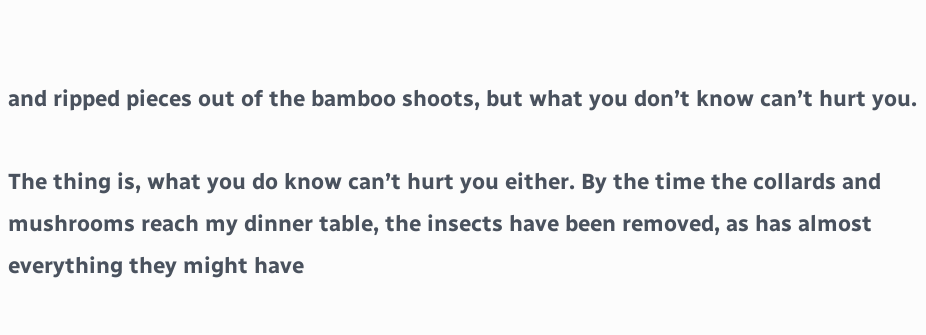and ripped pieces out of the bamboo shoots, but what you don’t know can’t hurt you.

The thing is, what you do know can’t hurt you either. By the time the collards and mushrooms reach my dinner table, the insects have been removed, as has almost everything they might have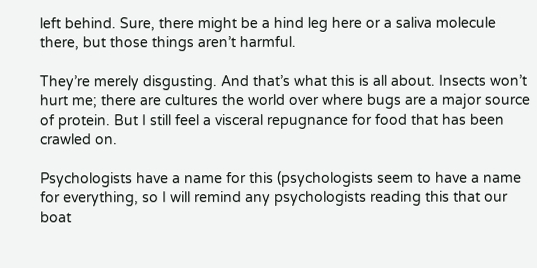left behind. Sure, there might be a hind leg here or a saliva molecule there, but those things aren’t harmful.

They’re merely disgusting. And that’s what this is all about. Insects won’t hurt me; there are cultures the world over where bugs are a major source of protein. But I still feel a visceral repugnance for food that has been crawled on.

Psychologists have a name for this (psychologists seem to have a name for everything, so I will remind any psychologists reading this that our boat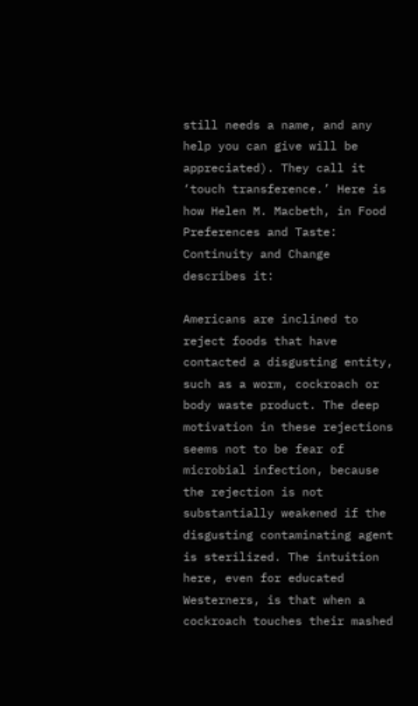still needs a name, and any help you can give will be appreciated). They call it ‘touch transference.’ Here is how Helen M. Macbeth, in Food Preferences and Taste: Continuity and Change describes it:

Americans are inclined to reject foods that have contacted a disgusting entity, such as a worm, cockroach or body waste product. The deep motivation in these rejections seems not to be fear of microbial infection, because the rejection is not substantially weakened if the disgusting contaminating agent is sterilized. The intuition here, even for educated Westerners, is that when a cockroach touches their mashed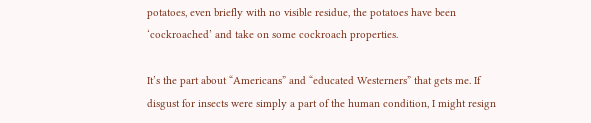potatoes, even briefly with no visible residue, the potatoes have been ‘cockroached’ and take on some cockroach properties.

It’s the part about “Americans” and “educated Westerners” that gets me. If disgust for insects were simply a part of the human condition, I might resign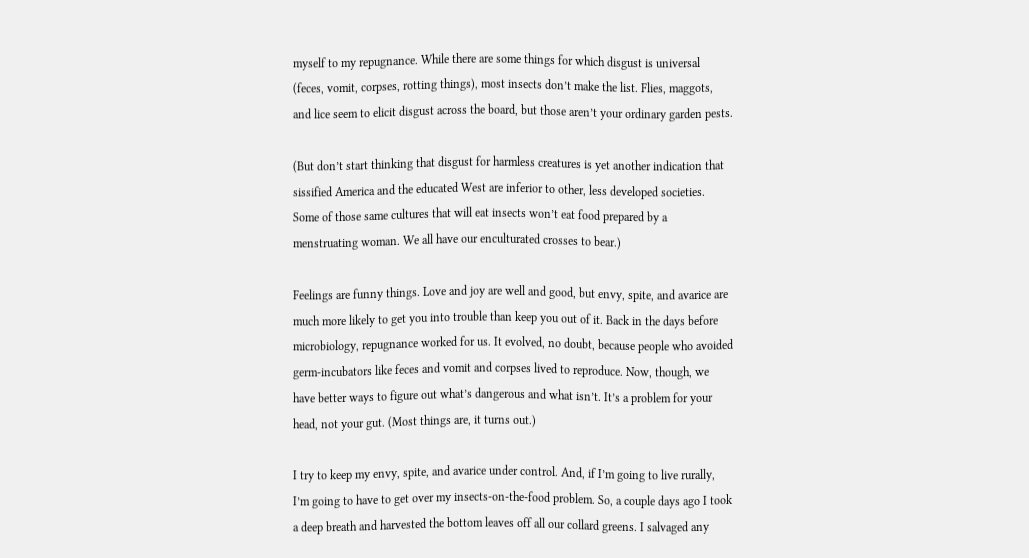myself to my repugnance. While there are some things for which disgust is universal (feces, vomit, corpses, rotting things), most insects don’t make the list. Flies, maggots, and lice seem to elicit disgust across the board, but those aren’t your ordinary garden pests.

(But don’t start thinking that disgust for harmless creatures is yet another indication that sissified America and the educated West are inferior to other, less developed societies. Some of those same cultures that will eat insects won’t eat food prepared by a menstruating woman. We all have our enculturated crosses to bear.)

Feelings are funny things. Love and joy are well and good, but envy, spite, and avarice are much more likely to get you into trouble than keep you out of it. Back in the days before microbiology, repugnance worked for us. It evolved, no doubt, because people who avoided germ-incubators like feces and vomit and corpses lived to reproduce. Now, though, we have better ways to figure out what’s dangerous and what isn’t. It’s a problem for your head, not your gut. (Most things are, it turns out.)

I try to keep my envy, spite, and avarice under control. And, if I’m going to live rurally, I’m going to have to get over my insects-on-the-food problem. So, a couple days ago I took a deep breath and harvested the bottom leaves off all our collard greens. I salvaged any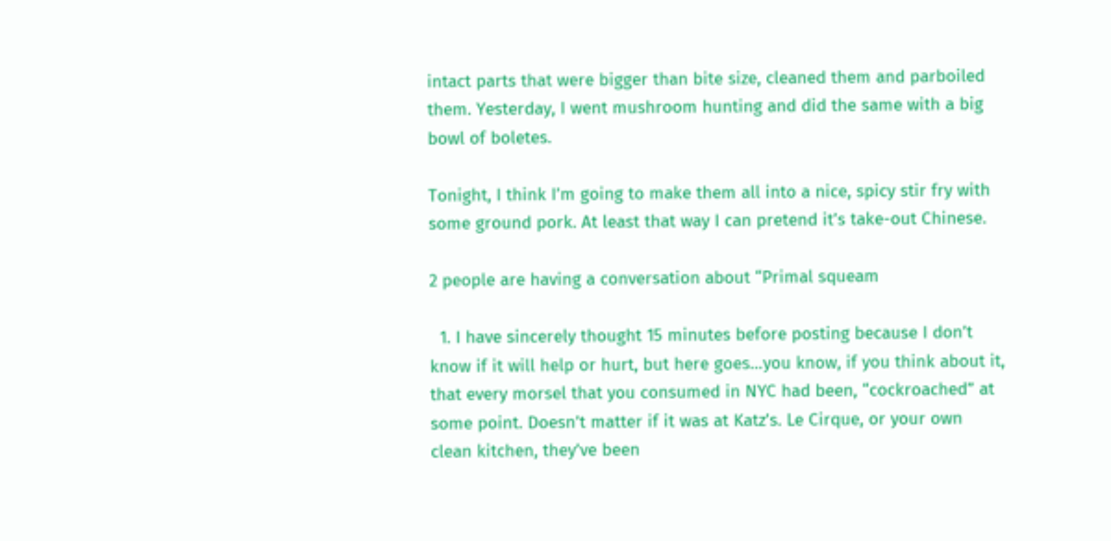intact parts that were bigger than bite size, cleaned them and parboiled them. Yesterday, I went mushroom hunting and did the same with a big bowl of boletes.

Tonight, I think I’m going to make them all into a nice, spicy stir fry with some ground pork. At least that way I can pretend it’s take-out Chinese.

2 people are having a conversation about “Primal squeam

  1. I have sincerely thought 15 minutes before posting because I don’t know if it will help or hurt, but here goes…you know, if you think about it, that every morsel that you consumed in NYC had been, “cockroached” at some point. Doesn’t matter if it was at Katz’s. Le Cirque, or your own clean kitchen, they’ve been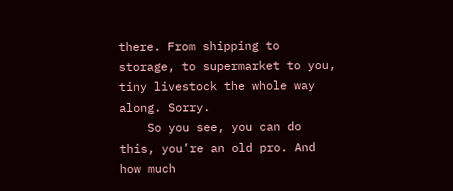there. From shipping to storage, to supermarket to you, tiny livestock the whole way along. Sorry.
    So you see, you can do this, you’re an old pro. And how much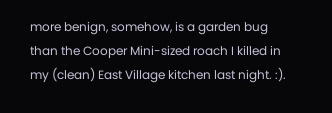more benign, somehow, is a garden bug than the Cooper Mini-sized roach I killed in my (clean) East Village kitchen last night. :).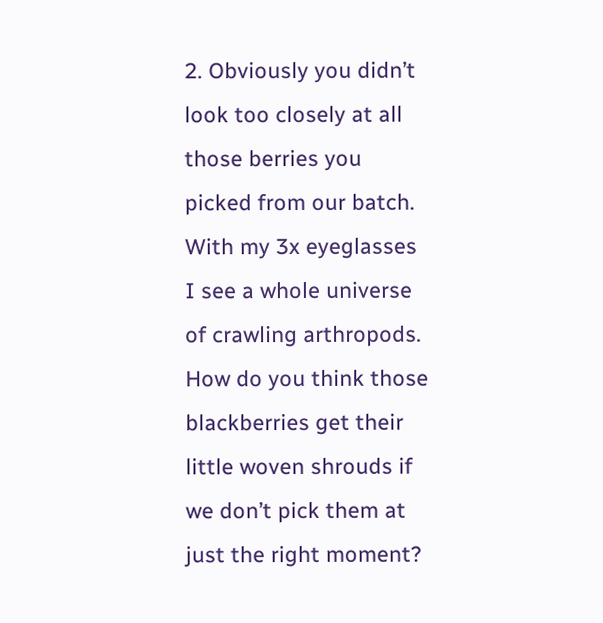2. Obviously you didn’t look too closely at all those berries you picked from our batch. With my 3x eyeglasses I see a whole universe of crawling arthropods. How do you think those blackberries get their little woven shrouds if we don’t pick them at just the right moment?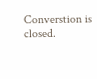Converstion is closed.